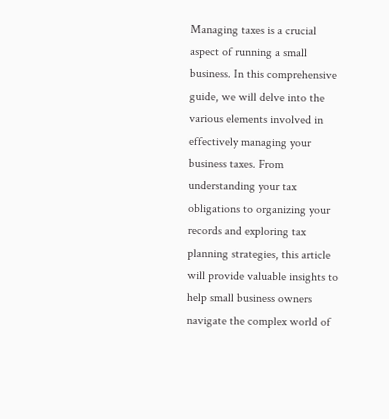Managing taxes is a crucial aspect of running a small business. In this comprehensive guide, we will delve into the various elements involved in effectively managing your business taxes. From understanding your tax obligations to organizing your records and exploring tax planning strategies, this article will provide valuable insights to help small business owners navigate the complex world of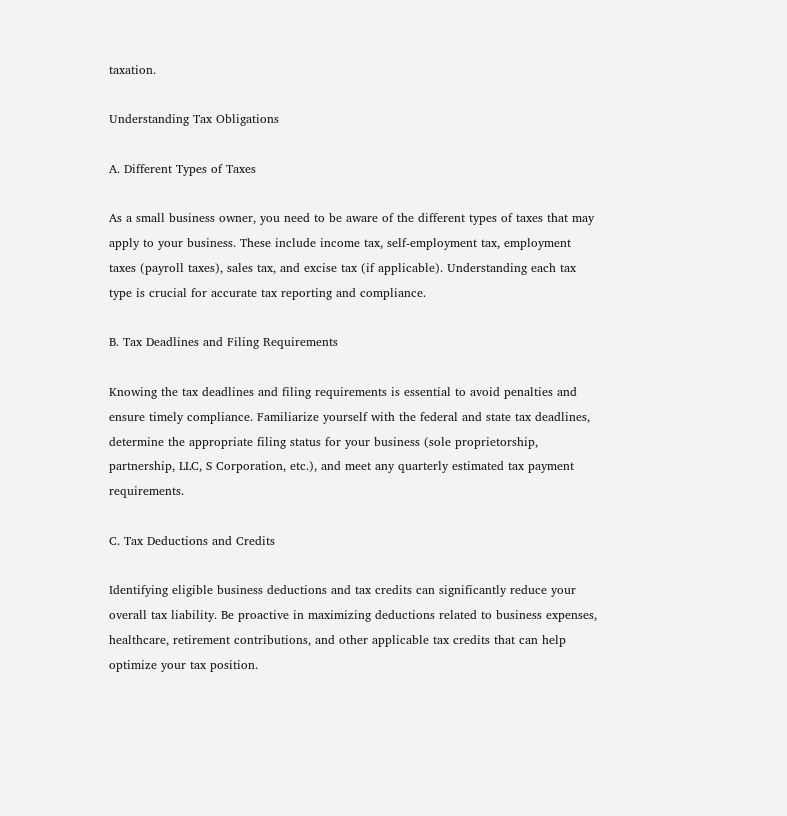taxation.

Understanding Tax Obligations

A. Different Types of Taxes

As a small business owner, you need to be aware of the different types of taxes that may apply to your business. These include income tax, self-employment tax, employment taxes (payroll taxes), sales tax, and excise tax (if applicable). Understanding each tax type is crucial for accurate tax reporting and compliance.

B. Tax Deadlines and Filing Requirements

Knowing the tax deadlines and filing requirements is essential to avoid penalties and ensure timely compliance. Familiarize yourself with the federal and state tax deadlines, determine the appropriate filing status for your business (sole proprietorship, partnership, LLC, S Corporation, etc.), and meet any quarterly estimated tax payment requirements.

C. Tax Deductions and Credits

Identifying eligible business deductions and tax credits can significantly reduce your overall tax liability. Be proactive in maximizing deductions related to business expenses, healthcare, retirement contributions, and other applicable tax credits that can help optimize your tax position.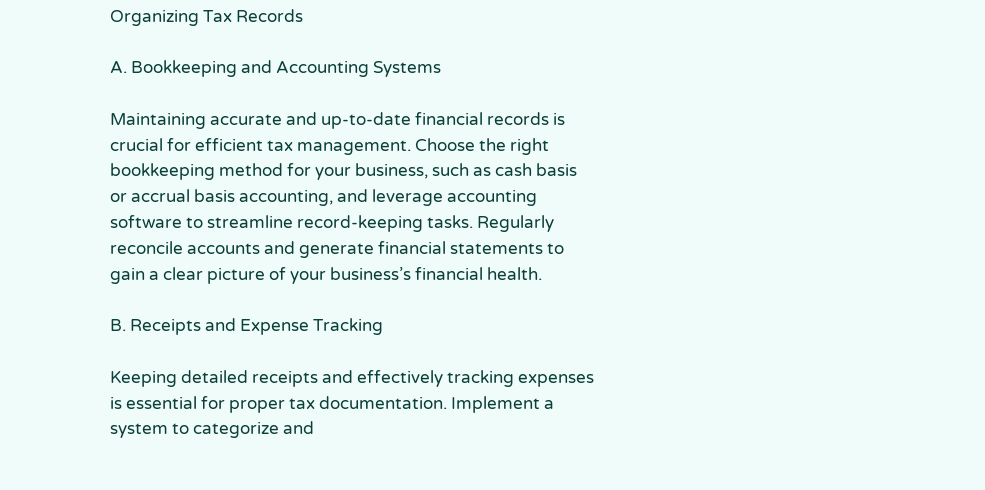Organizing Tax Records

A. Bookkeeping and Accounting Systems

Maintaining accurate and up-to-date financial records is crucial for efficient tax management. Choose the right bookkeeping method for your business, such as cash basis or accrual basis accounting, and leverage accounting software to streamline record-keeping tasks. Regularly reconcile accounts and generate financial statements to gain a clear picture of your business’s financial health.

B. Receipts and Expense Tracking

Keeping detailed receipts and effectively tracking expenses is essential for proper tax documentation. Implement a system to categorize and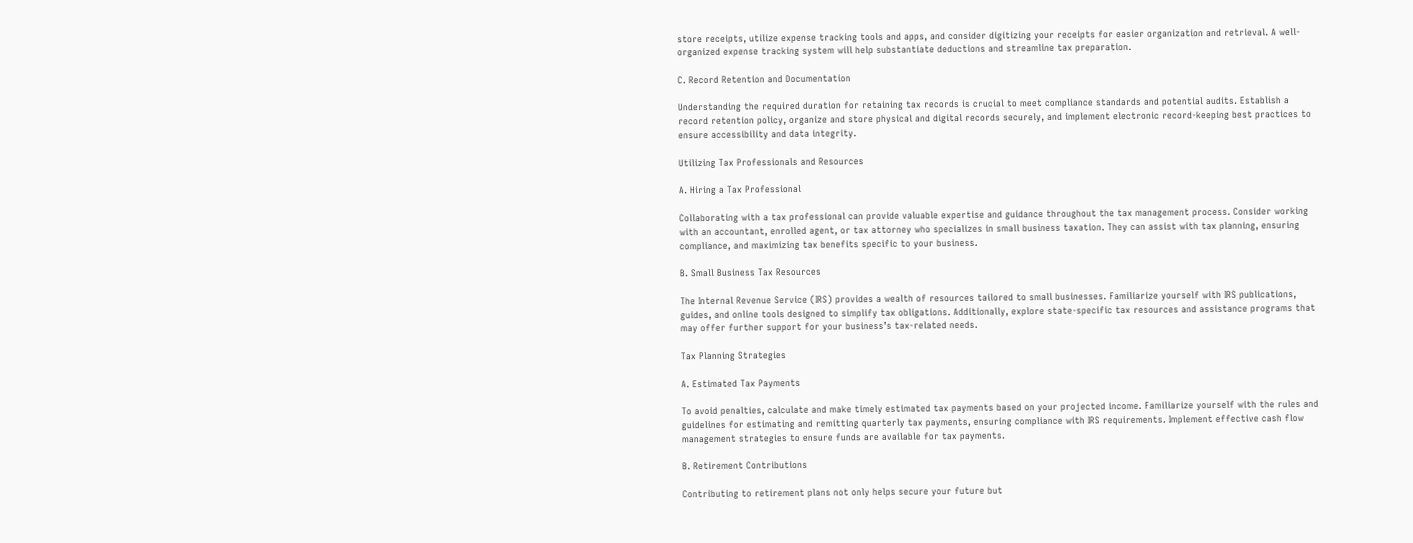store receipts, utilize expense tracking tools and apps, and consider digitizing your receipts for easier organization and retrieval. A well-organized expense tracking system will help substantiate deductions and streamline tax preparation.

C. Record Retention and Documentation

Understanding the required duration for retaining tax records is crucial to meet compliance standards and potential audits. Establish a record retention policy, organize and store physical and digital records securely, and implement electronic record-keeping best practices to ensure accessibility and data integrity.

Utilizing Tax Professionals and Resources

A. Hiring a Tax Professional

Collaborating with a tax professional can provide valuable expertise and guidance throughout the tax management process. Consider working with an accountant, enrolled agent, or tax attorney who specializes in small business taxation. They can assist with tax planning, ensuring compliance, and maximizing tax benefits specific to your business.

B. Small Business Tax Resources

The Internal Revenue Service (IRS) provides a wealth of resources tailored to small businesses. Familiarize yourself with IRS publications, guides, and online tools designed to simplify tax obligations. Additionally, explore state-specific tax resources and assistance programs that may offer further support for your business’s tax-related needs.

Tax Planning Strategies

A. Estimated Tax Payments

To avoid penalties, calculate and make timely estimated tax payments based on your projected income. Familiarize yourself with the rules and guidelines for estimating and remitting quarterly tax payments, ensuring compliance with IRS requirements. Implement effective cash flow management strategies to ensure funds are available for tax payments.

B. Retirement Contributions

Contributing to retirement plans not only helps secure your future but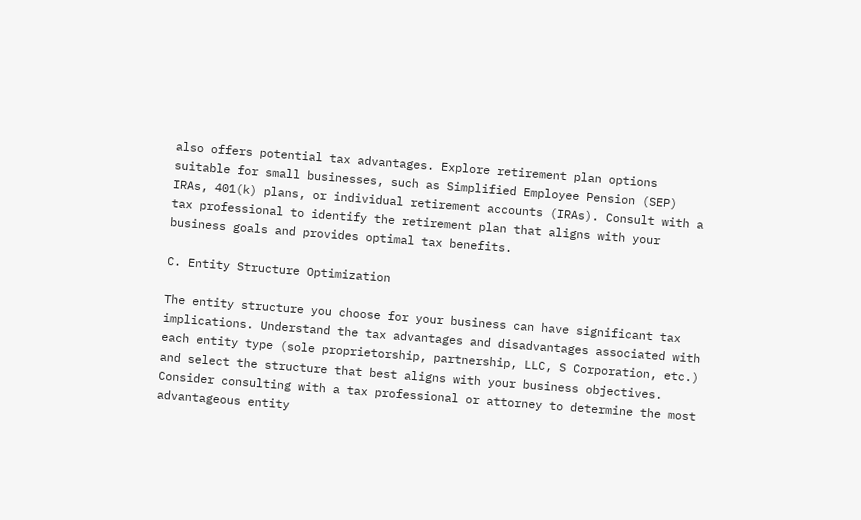also offers potential tax advantages. Explore retirement plan options suitable for small businesses, such as Simplified Employee Pension (SEP) IRAs, 401(k) plans, or individual retirement accounts (IRAs). Consult with a tax professional to identify the retirement plan that aligns with your business goals and provides optimal tax benefits.

C. Entity Structure Optimization

The entity structure you choose for your business can have significant tax implications. Understand the tax advantages and disadvantages associated with each entity type (sole proprietorship, partnership, LLC, S Corporation, etc.) and select the structure that best aligns with your business objectives. Consider consulting with a tax professional or attorney to determine the most advantageous entity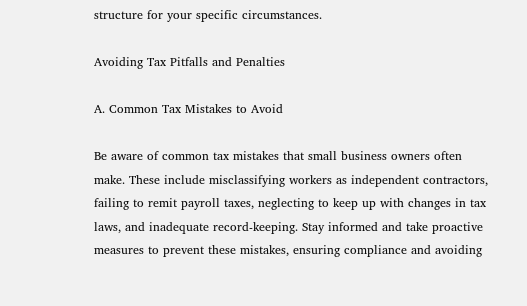structure for your specific circumstances.

Avoiding Tax Pitfalls and Penalties

A. Common Tax Mistakes to Avoid

Be aware of common tax mistakes that small business owners often make. These include misclassifying workers as independent contractors, failing to remit payroll taxes, neglecting to keep up with changes in tax laws, and inadequate record-keeping. Stay informed and take proactive measures to prevent these mistakes, ensuring compliance and avoiding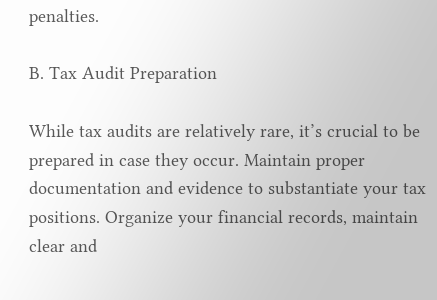penalties.

B. Tax Audit Preparation

While tax audits are relatively rare, it’s crucial to be prepared in case they occur. Maintain proper documentation and evidence to substantiate your tax positions. Organize your financial records, maintain clear and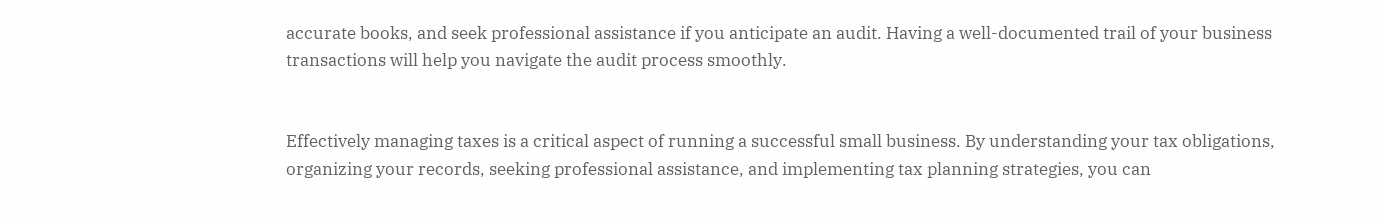accurate books, and seek professional assistance if you anticipate an audit. Having a well-documented trail of your business transactions will help you navigate the audit process smoothly.


Effectively managing taxes is a critical aspect of running a successful small business. By understanding your tax obligations, organizing your records, seeking professional assistance, and implementing tax planning strategies, you can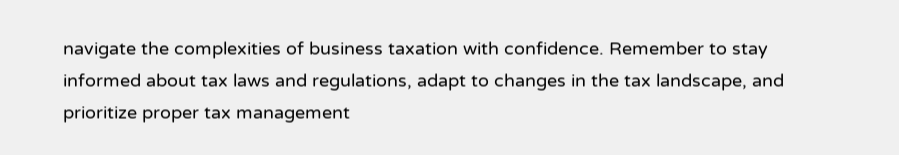navigate the complexities of business taxation with confidence. Remember to stay informed about tax laws and regulations, adapt to changes in the tax landscape, and prioritize proper tax management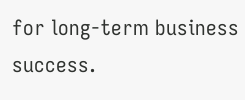for long-term business success.